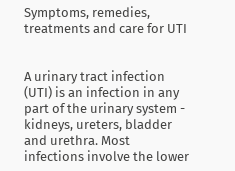Symptoms, remedies, treatments and care for UTI


A urinary tract infection (UTI) is an infection in any part of the urinary system - kidneys, ureters, bladder and urethra. Most infections involve the lower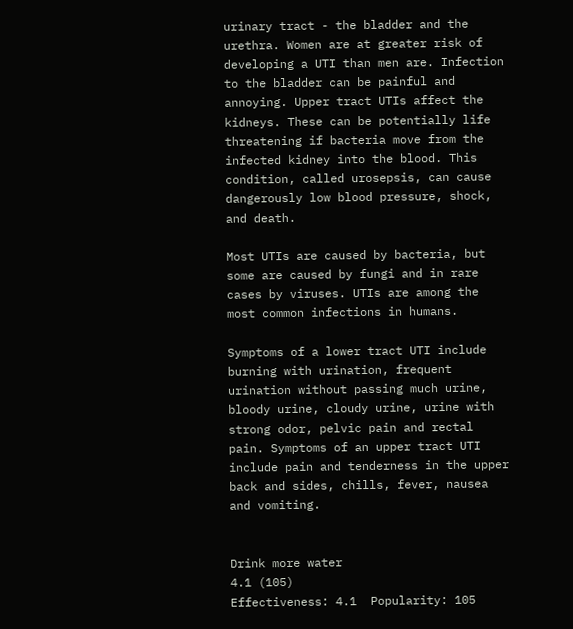urinary tract - the bladder and the urethra. Women are at greater risk of developing a UTI than men are. Infection to the bladder can be painful and annoying. Upper tract UTIs affect the kidneys. These can be potentially life threatening if bacteria move from the infected kidney into the blood. This condition, called urosepsis, can cause dangerously low blood pressure, shock, and death.

Most UTIs are caused by bacteria, but some are caused by fungi and in rare cases by viruses. UTIs are among the most common infections in humans.

Symptoms of a lower tract UTI include burning with urination, frequent urination without passing much urine, bloody urine, cloudy urine, urine with strong odor, pelvic pain and rectal pain. Symptoms of an upper tract UTI include pain and tenderness in the upper back and sides, chills, fever, nausea and vomiting.


Drink more water
4.1 (105)
Effectiveness: 4.1  Popularity: 105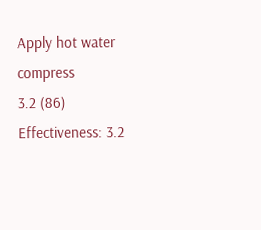Apply hot water compress
3.2 (86)
Effectiveness: 3.2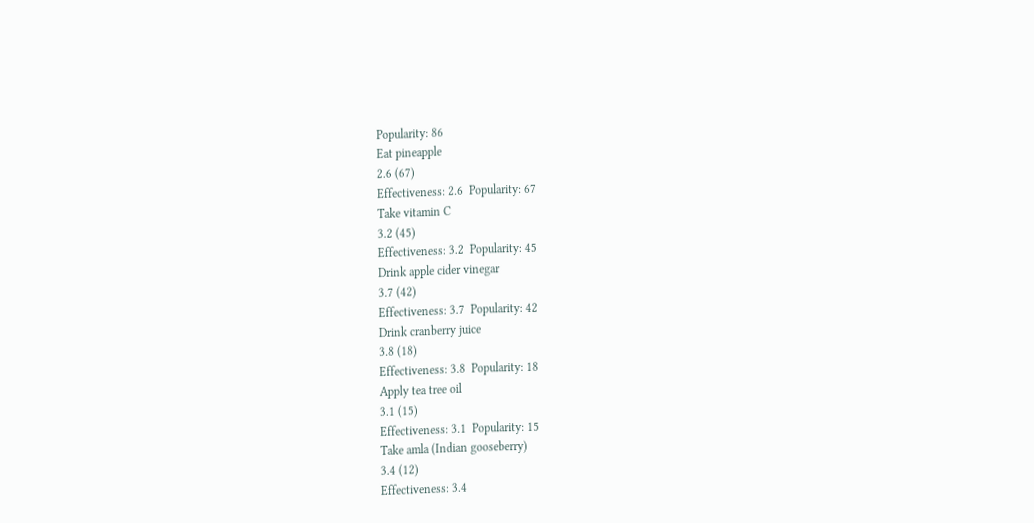Popularity: 86
Eat pineapple
2.6 (67)
Effectiveness: 2.6  Popularity: 67
Take vitamin C
3.2 (45)
Effectiveness: 3.2  Popularity: 45
Drink apple cider vinegar
3.7 (42)
Effectiveness: 3.7  Popularity: 42
Drink cranberry juice
3.8 (18)
Effectiveness: 3.8  Popularity: 18
Apply tea tree oil
3.1 (15)
Effectiveness: 3.1  Popularity: 15
Take amla (Indian gooseberry)
3.4 (12)
Effectiveness: 3.4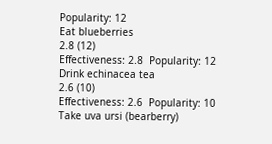Popularity: 12
Eat blueberries
2.8 (12)
Effectiveness: 2.8  Popularity: 12
Drink echinacea tea
2.6 (10)
Effectiveness: 2.6  Popularity: 10
Take uva ursi (bearberry)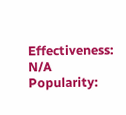Effectiveness: N/A  Popularity: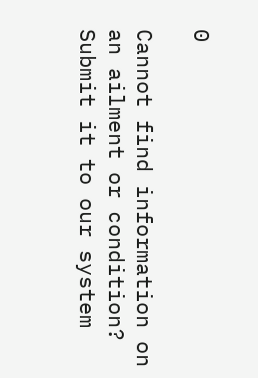0

Cannot find information on an ailment or condition? Submit it to our system